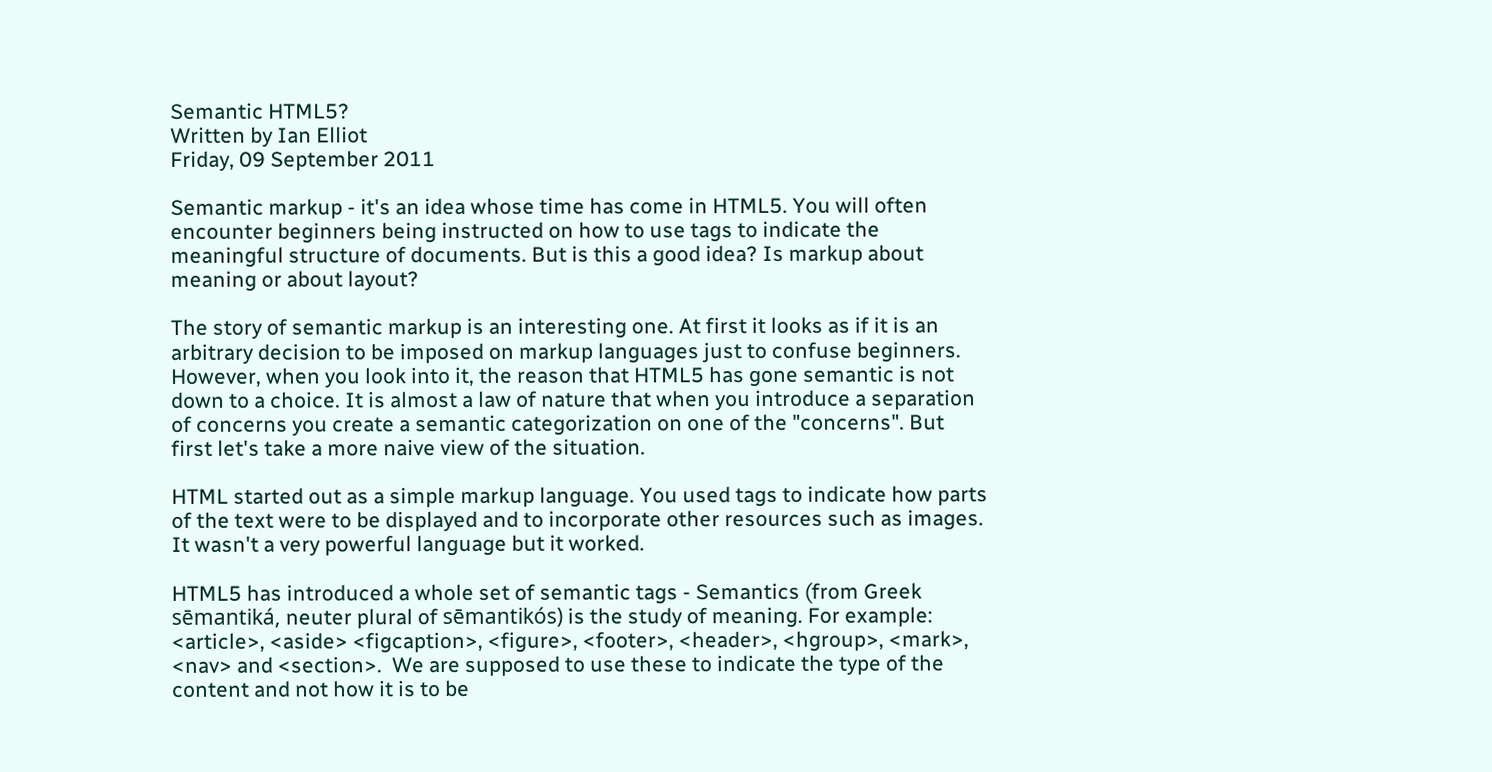Semantic HTML5?
Written by Ian Elliot
Friday, 09 September 2011

Semantic markup - it's an idea whose time has come in HTML5. You will often encounter beginners being instructed on how to use tags to indicate the meaningful structure of documents. But is this a good idea? Is markup about meaning or about layout?

The story of semantic markup is an interesting one. At first it looks as if it is an arbitrary decision to be imposed on markup languages just to confuse beginners. However, when you look into it, the reason that HTML5 has gone semantic is not down to a choice. It is almost a law of nature that when you introduce a separation of concerns you create a semantic categorization on one of the "concerns". But first let's take a more naive view of the situation.

HTML started out as a simple markup language. You used tags to indicate how parts of the text were to be displayed and to incorporate other resources such as images. It wasn't a very powerful language but it worked.

HTML5 has introduced a whole set of semantic tags - Semantics (from Greek sēmantiká, neuter plural of sēmantikós) is the study of meaning. For example: <article>, <aside> <figcaption>, <figure>, <footer>, <header>, <hgroup>, <mark>, <nav> and <section>.  We are supposed to use these to indicate the type of the content and not how it is to be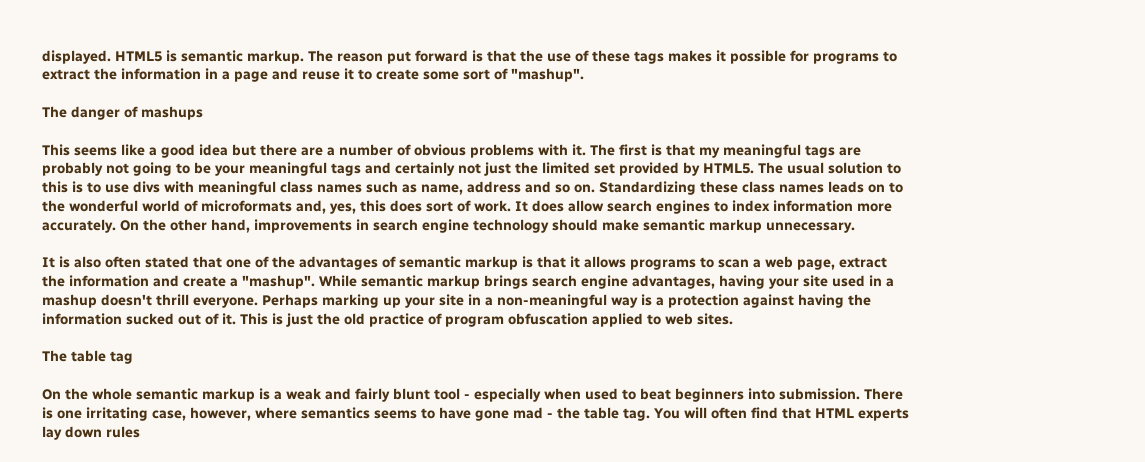displayed. HTML5 is semantic markup. The reason put forward is that the use of these tags makes it possible for programs to extract the information in a page and reuse it to create some sort of "mashup".

The danger of mashups

This seems like a good idea but there are a number of obvious problems with it. The first is that my meaningful tags are probably not going to be your meaningful tags and certainly not just the limited set provided by HTML5. The usual solution to this is to use divs with meaningful class names such as name, address and so on. Standardizing these class names leads on to the wonderful world of microformats and, yes, this does sort of work. It does allow search engines to index information more accurately. On the other hand, improvements in search engine technology should make semantic markup unnecessary.

It is also often stated that one of the advantages of semantic markup is that it allows programs to scan a web page, extract the information and create a "mashup". While semantic markup brings search engine advantages, having your site used in a mashup doesn't thrill everyone. Perhaps marking up your site in a non-meaningful way is a protection against having the information sucked out of it. This is just the old practice of program obfuscation applied to web sites.

The table tag

On the whole semantic markup is a weak and fairly blunt tool - especially when used to beat beginners into submission. There is one irritating case, however, where semantics seems to have gone mad - the table tag. You will often find that HTML experts lay down rules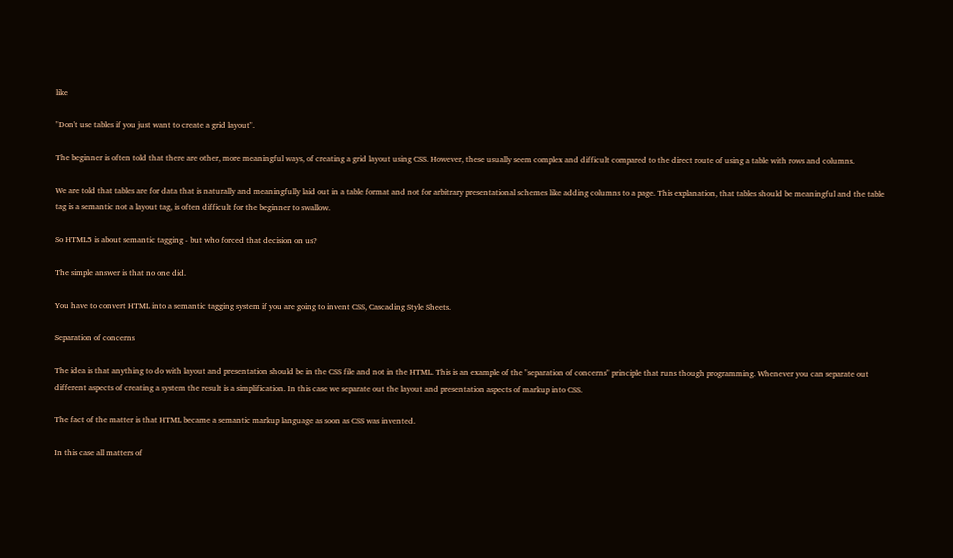like

"Don't use tables if you just want to create a grid layout".

The beginner is often told that there are other, more meaningful ways, of creating a grid layout using CSS. However, these usually seem complex and difficult compared to the direct route of using a table with rows and columns.

We are told that tables are for data that is naturally and meaningfully laid out in a table format and not for arbitrary presentational schemes like adding columns to a page. This explanation, that tables should be meaningful and the table tag is a semantic not a layout tag, is often difficult for the beginner to swallow.

So HTML5 is about semantic tagging - but who forced that decision on us?

The simple answer is that no one did.

You have to convert HTML into a semantic tagging system if you are going to invent CSS, Cascading Style Sheets.

Separation of concerns

The idea is that anything to do with layout and presentation should be in the CSS file and not in the HTML. This is an example of the "separation of concerns" principle that runs though programming. Whenever you can separate out different aspects of creating a system the result is a simplification. In this case we separate out the layout and presentation aspects of markup into CSS.

The fact of the matter is that HTML became a semantic markup language as soon as CSS was invented.

In this case all matters of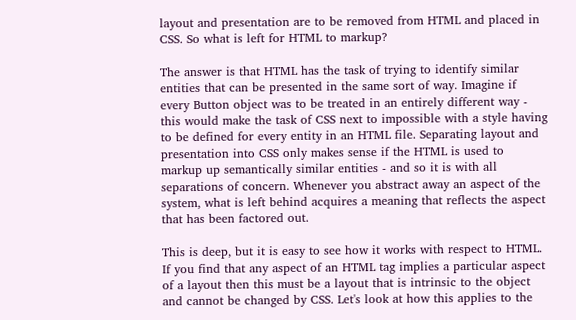layout and presentation are to be removed from HTML and placed in CSS. So what is left for HTML to markup?

The answer is that HTML has the task of trying to identify similar entities that can be presented in the same sort of way. Imagine if every Button object was to be treated in an entirely different way - this would make the task of CSS next to impossible with a style having to be defined for every entity in an HTML file. Separating layout and presentation into CSS only makes sense if the HTML is used to markup up semantically similar entities - and so it is with all separations of concern. Whenever you abstract away an aspect of the system, what is left behind acquires a meaning that reflects the aspect that has been factored out.

This is deep, but it is easy to see how it works with respect to HTML. If you find that any aspect of an HTML tag implies a particular aspect of a layout then this must be a layout that is intrinsic to the object and cannot be changed by CSS. Let's look at how this applies to the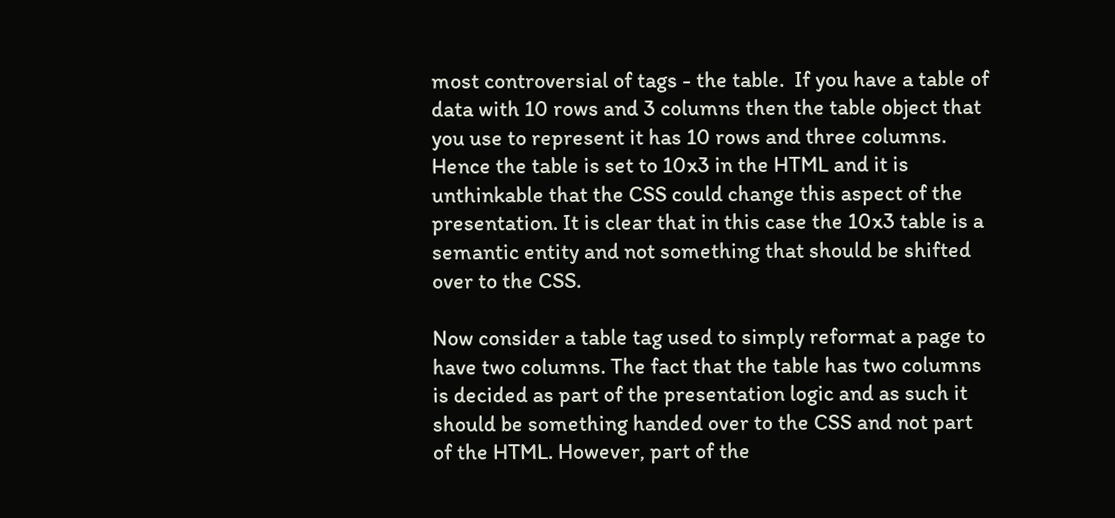most controversial of tags - the table.  If you have a table of data with 10 rows and 3 columns then the table object that you use to represent it has 10 rows and three columns. Hence the table is set to 10x3 in the HTML and it is unthinkable that the CSS could change this aspect of the presentation. It is clear that in this case the 10x3 table is a semantic entity and not something that should be shifted over to the CSS.

Now consider a table tag used to simply reformat a page to have two columns. The fact that the table has two columns is decided as part of the presentation logic and as such it should be something handed over to the CSS and not part of the HTML. However, part of the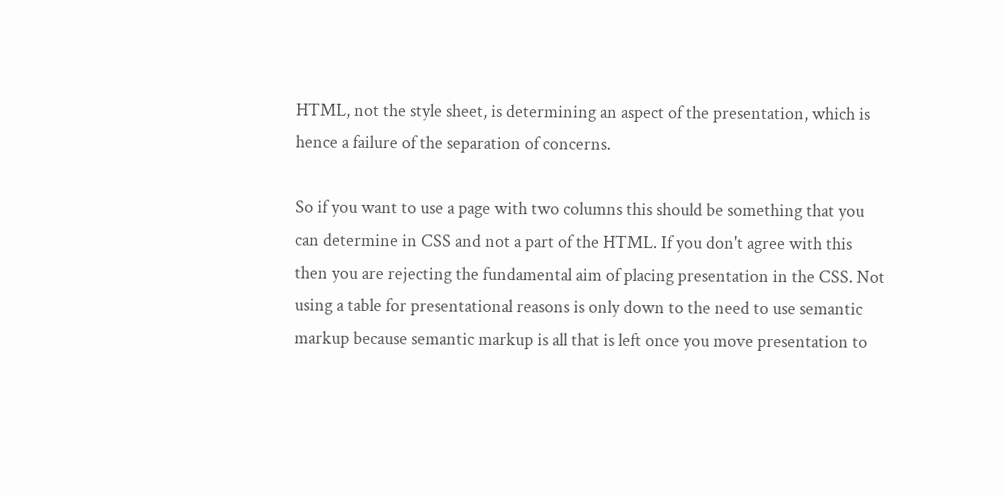HTML, not the style sheet, is determining an aspect of the presentation, which is hence a failure of the separation of concerns.

So if you want to use a page with two columns this should be something that you can determine in CSS and not a part of the HTML. If you don't agree with this then you are rejecting the fundamental aim of placing presentation in the CSS. Not using a table for presentational reasons is only down to the need to use semantic markup because semantic markup is all that is left once you move presentation to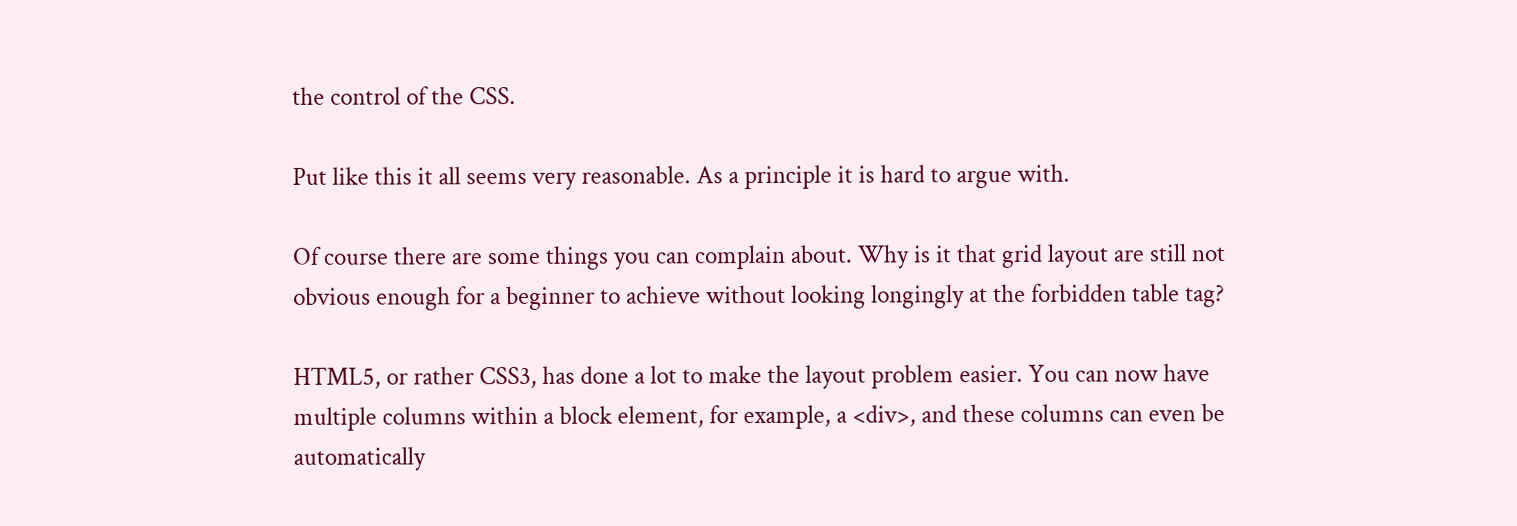the control of the CSS.

Put like this it all seems very reasonable. As a principle it is hard to argue with.

Of course there are some things you can complain about. Why is it that grid layout are still not obvious enough for a beginner to achieve without looking longingly at the forbidden table tag?

HTML5, or rather CSS3, has done a lot to make the layout problem easier. You can now have multiple columns within a block element, for example, a <div>, and these columns can even be automatically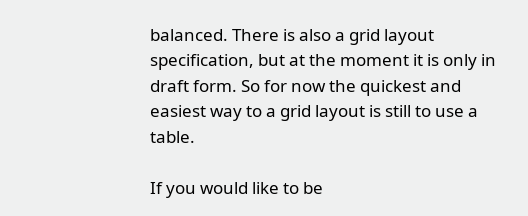balanced. There is also a grid layout specification, but at the moment it is only in draft form. So for now the quickest and easiest way to a grid layout is still to use a table.

If you would like to be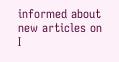informed about new articles on I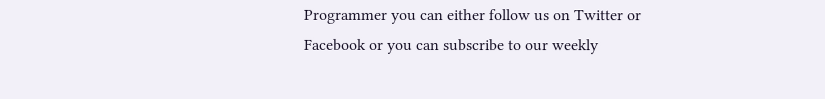Programmer you can either follow us on Twitter or Facebook or you can subscribe to our weekly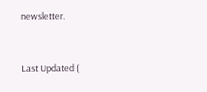newsletter.



Last Updated (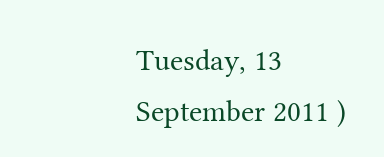Tuesday, 13 September 2011 )